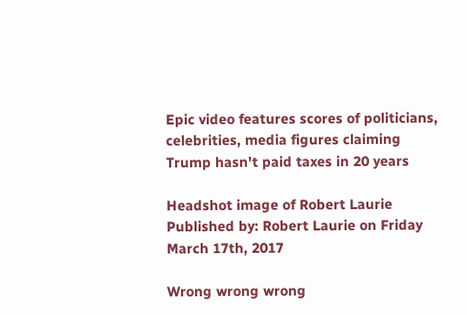Epic video features scores of politicians, celebrities, media figures claiming Trump hasn't paid taxes in 20 years

Headshot image of Robert Laurie
Published by: Robert Laurie on Friday March 17th, 2017

Wrong wrong wrong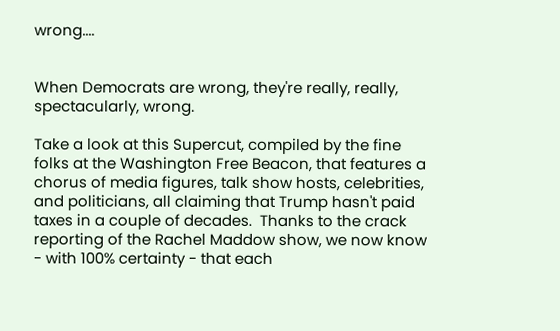wrong....


When Democrats are wrong, they're really, really, spectacularly, wrong.

Take a look at this Supercut, compiled by the fine folks at the Washington Free Beacon, that features a chorus of media figures, talk show hosts, celebrities, and politicians, all claiming that Trump hasn't paid taxes in a couple of decades.  Thanks to the crack reporting of the Rachel Maddow show, we now know - with 100% certainty - that each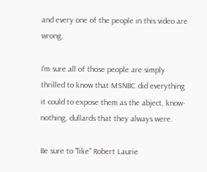and every one of the people in this video are wrong.

I'm sure all of those people are simply thrilled to know that MSNBC did everything it could to expose them as the abject, know-nothing, dullards that they always were.

Be sure to "like" Robert Laurie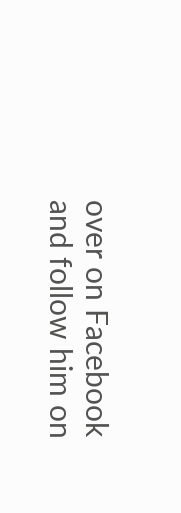over on Facebook and follow him on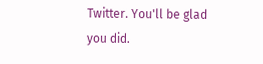Twitter. You'll be glad you did.